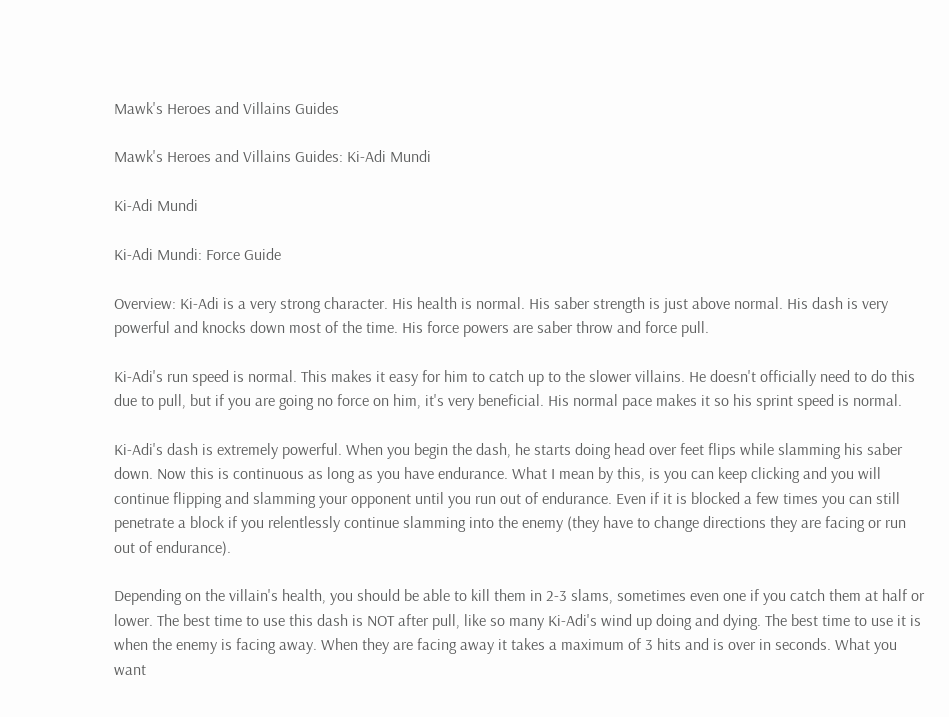Mawk's Heroes and Villains Guides

Mawk's Heroes and Villains Guides: Ki-Adi Mundi

Ki-Adi Mundi

Ki-Adi Mundi: Force Guide

Overview: Ki-Adi is a very strong character. His health is normal. His saber strength is just above normal. His dash is very powerful and knocks down most of the time. His force powers are saber throw and force pull.

Ki-Adi's run speed is normal. This makes it easy for him to catch up to the slower villains. He doesn't officially need to do this due to pull, but if you are going no force on him, it's very beneficial. His normal pace makes it so his sprint speed is normal.

Ki-Adi's dash is extremely powerful. When you begin the dash, he starts doing head over feet flips while slamming his saber down. Now this is continuous as long as you have endurance. What I mean by this, is you can keep clicking and you will continue flipping and slamming your opponent until you run out of endurance. Even if it is blocked a few times you can still penetrate a block if you relentlessly continue slamming into the enemy (they have to change directions they are facing or run out of endurance).

Depending on the villain's health, you should be able to kill them in 2-3 slams, sometimes even one if you catch them at half or lower. The best time to use this dash is NOT after pull, like so many Ki-Adi's wind up doing and dying. The best time to use it is when the enemy is facing away. When they are facing away it takes a maximum of 3 hits and is over in seconds. What you want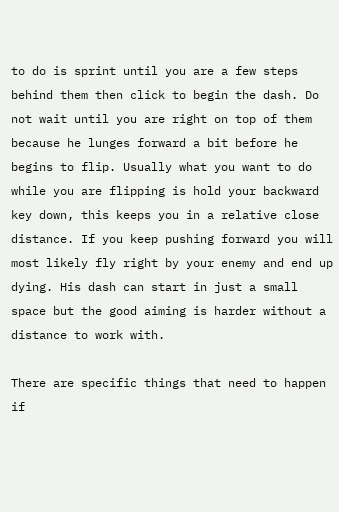to do is sprint until you are a few steps behind them then click to begin the dash. Do not wait until you are right on top of them because he lunges forward a bit before he begins to flip. Usually what you want to do while you are flipping is hold your backward key down, this keeps you in a relative close distance. If you keep pushing forward you will most likely fly right by your enemy and end up dying. His dash can start in just a small space but the good aiming is harder without a distance to work with.

There are specific things that need to happen if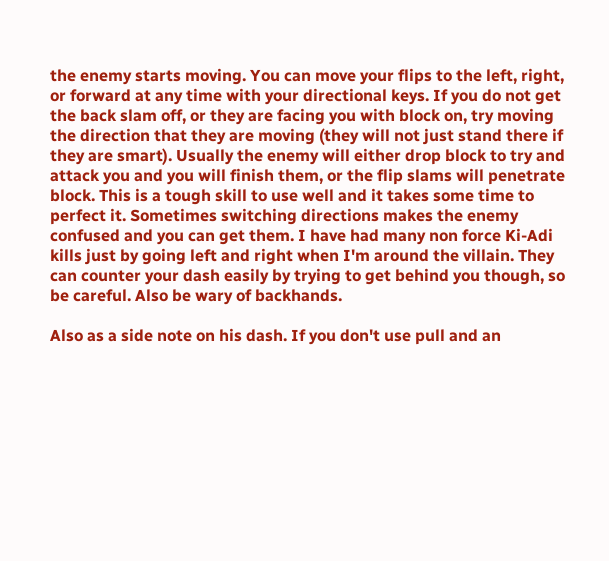the enemy starts moving. You can move your flips to the left, right, or forward at any time with your directional keys. If you do not get the back slam off, or they are facing you with block on, try moving the direction that they are moving (they will not just stand there if they are smart). Usually the enemy will either drop block to try and attack you and you will finish them, or the flip slams will penetrate block. This is a tough skill to use well and it takes some time to perfect it. Sometimes switching directions makes the enemy confused and you can get them. I have had many non force Ki-Adi kills just by going left and right when I'm around the villain. They can counter your dash easily by trying to get behind you though, so be careful. Also be wary of backhands.

Also as a side note on his dash. If you don't use pull and an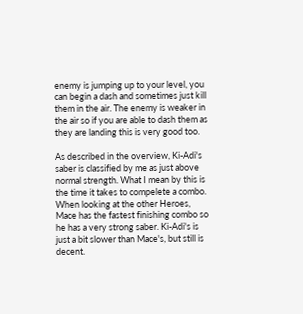enemy is jumping up to your level, you can begin a dash and sometimes just kill them in the air. The enemy is weaker in the air so if you are able to dash them as they are landing this is very good too.

As described in the overview, Ki-Adi's saber is classified by me as just above normal strength. What I mean by this is the time it takes to compelete a combo. When looking at the other Heroes, Mace has the fastest finishing combo so he has a very strong saber. Ki-Adi's is just a bit slower than Mace's, but still is decent.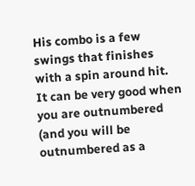His combo is a few swings that finishes with a spin around hit. It can be very good when you are outnumbered (and you will be outnumbered as a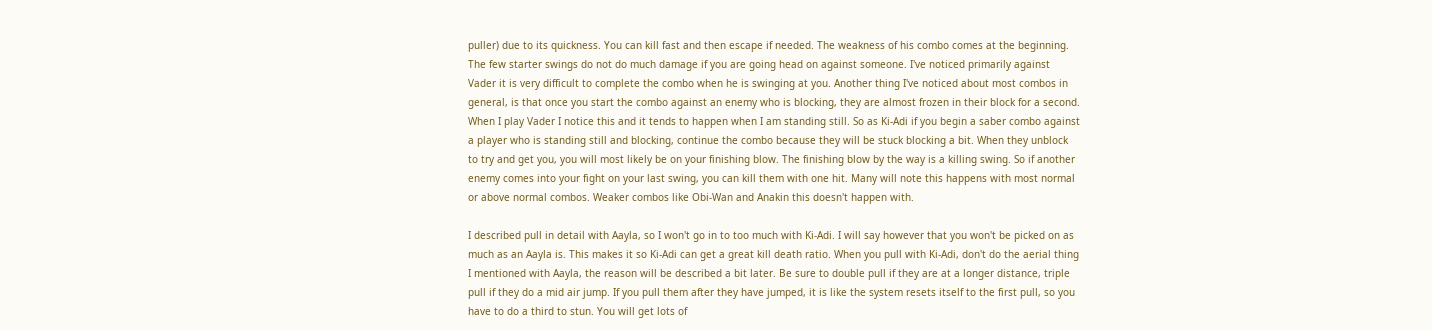puller) due to its quickness. You can kill fast and then escape if needed. The weakness of his combo comes at the beginning. The few starter swings do not do much damage if you are going head on against someone. I've noticed primarily against Vader it is very difficult to complete the combo when he is swinging at you. Another thing I've noticed about most combos in general, is that once you start the combo against an enemy who is blocking, they are almost frozen in their block for a second. When I play Vader I notice this and it tends to happen when I am standing still. So as Ki-Adi if you begin a saber combo against a player who is standing still and blocking, continue the combo because they will be stuck blocking a bit. When they unblock to try and get you, you will most likely be on your finishing blow. The finishing blow by the way is a killing swing. So if another enemy comes into your fight on your last swing, you can kill them with one hit. Many will note this happens with most normal or above normal combos. Weaker combos like Obi-Wan and Anakin this doesn't happen with.

I described pull in detail with Aayla, so I won't go in to too much with Ki-Adi. I will say however that you won't be picked on as much as an Aayla is. This makes it so Ki-Adi can get a great kill death ratio. When you pull with Ki-Adi, don't do the aerial thing I mentioned with Aayla, the reason will be described a bit later. Be sure to double pull if they are at a longer distance, triple pull if they do a mid air jump. If you pull them after they have jumped, it is like the system resets itself to the first pull, so you have to do a third to stun. You will get lots of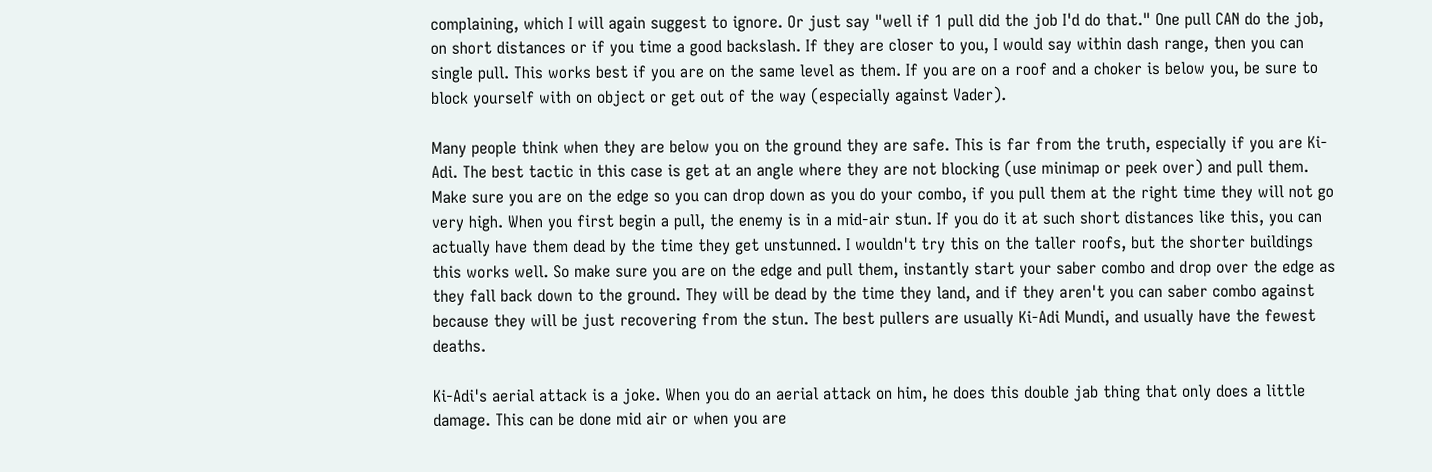complaining, which I will again suggest to ignore. Or just say "well if 1 pull did the job I'd do that." One pull CAN do the job, on short distances or if you time a good backslash. If they are closer to you, I would say within dash range, then you can single pull. This works best if you are on the same level as them. If you are on a roof and a choker is below you, be sure to block yourself with on object or get out of the way (especially against Vader).

Many people think when they are below you on the ground they are safe. This is far from the truth, especially if you are Ki-Adi. The best tactic in this case is get at an angle where they are not blocking (use minimap or peek over) and pull them. Make sure you are on the edge so you can drop down as you do your combo, if you pull them at the right time they will not go very high. When you first begin a pull, the enemy is in a mid-air stun. If you do it at such short distances like this, you can actually have them dead by the time they get unstunned. I wouldn't try this on the taller roofs, but the shorter buildings this works well. So make sure you are on the edge and pull them, instantly start your saber combo and drop over the edge as they fall back down to the ground. They will be dead by the time they land, and if they aren't you can saber combo against because they will be just recovering from the stun. The best pullers are usually Ki-Adi Mundi, and usually have the fewest deaths.

Ki-Adi's aerial attack is a joke. When you do an aerial attack on him, he does this double jab thing that only does a little damage. This can be done mid air or when you are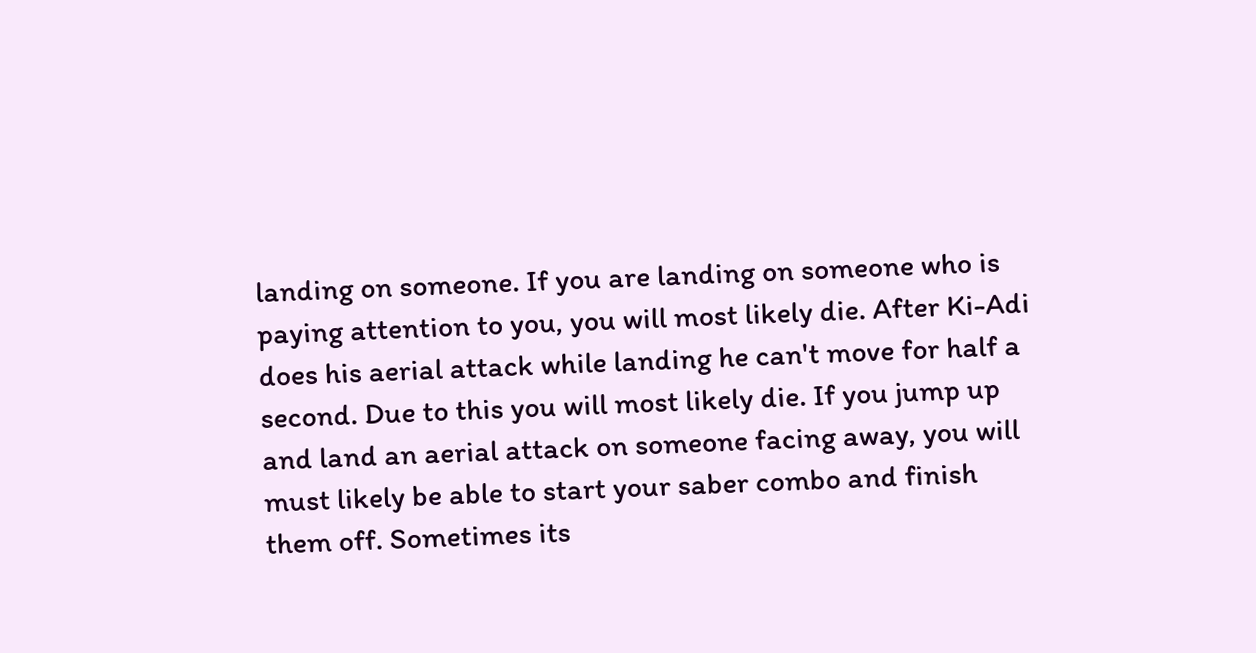landing on someone. If you are landing on someone who is paying attention to you, you will most likely die. After Ki-Adi does his aerial attack while landing he can't move for half a second. Due to this you will most likely die. If you jump up and land an aerial attack on someone facing away, you will must likely be able to start your saber combo and finish them off. Sometimes its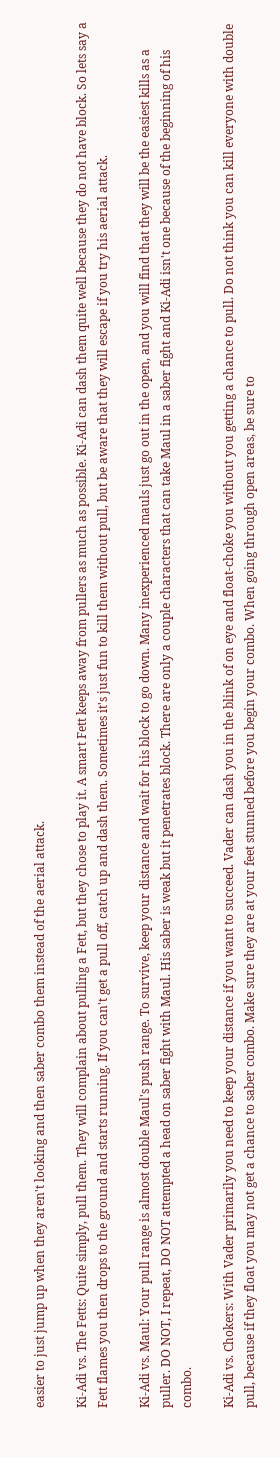easier to just jump up when they aren't looking and then saber combo them instead of the aerial attack.

Ki-Adi vs. The Fetts: Quite simply, pull them. They will complain about pulling a Fett, but they chose to play it. A smart Fett keeps away from pullers as much as possible. Ki-Adi can dash them quite well because they do not have block. So lets say a Fett flames you then drops to the ground and starts running. If you can't get a pull off, catch up and dash them. Sometimes it's just fun to kill them without pull, but be aware that they will escape if you try his aerial attack.

Ki-Adi vs. Maul: Your pull range is almost double Maul's push range. To survive, keep your distance and wait for his block to go down. Many inexperienced mauls just go out in the open, and you will find that they will be the easiest kills as a puller. DO NOT, I repeat, DO NOT attempted a head on saber fight with Maul. His saber is weak but it penetrates block. There are only a couple characters that can take Maul in a saber fight and Ki-Adi isn't one because of the beginning of his combo.

Ki-Adi vs. Chokers: With Vader primarily you need to keep your distance if you want to succeed. Vader can dash you in the blink of on eye and float-choke you without you getting a chance to pull. Do not think you can kill everyone with double pull, because if they float you may not get a chance to saber combo. Make sure they are at your feet stunned before you begin your combo. When going through open areas, be sure to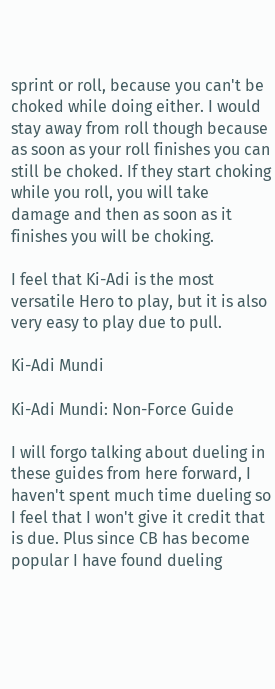sprint or roll, because you can't be choked while doing either. I would stay away from roll though because as soon as your roll finishes you can still be choked. If they start choking while you roll, you will take damage and then as soon as it finishes you will be choking.

I feel that Ki-Adi is the most versatile Hero to play, but it is also very easy to play due to pull.

Ki-Adi Mundi

Ki-Adi Mundi: Non-Force Guide

I will forgo talking about dueling in these guides from here forward, I haven't spent much time dueling so I feel that I won't give it credit that is due. Plus since CB has become popular I have found dueling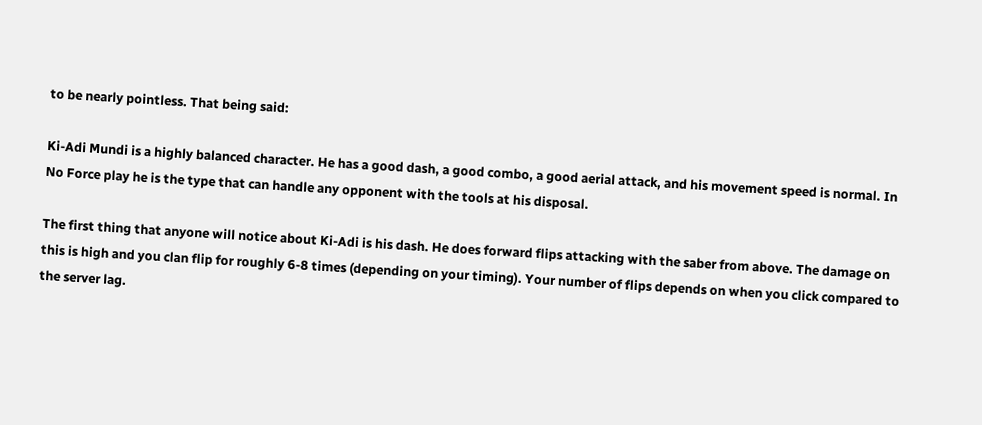to be nearly pointless. That being said:

Ki-Adi Mundi is a highly balanced character. He has a good dash, a good combo, a good aerial attack, and his movement speed is normal. In No Force play he is the type that can handle any opponent with the tools at his disposal.

The first thing that anyone will notice about Ki-Adi is his dash. He does forward flips attacking with the saber from above. The damage on this is high and you clan flip for roughly 6-8 times (depending on your timing). Your number of flips depends on when you click compared to the server lag.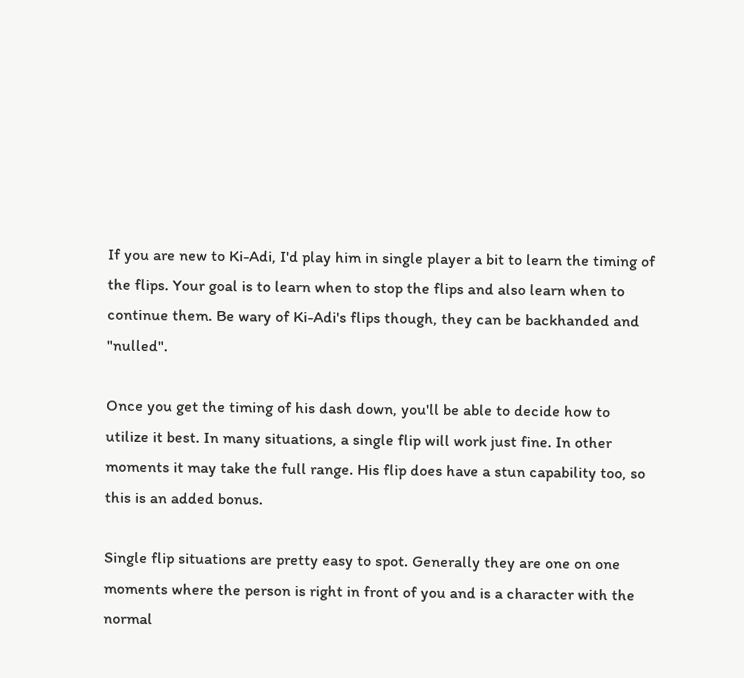If you are new to Ki-Adi, I'd play him in single player a bit to learn the timing of the flips. Your goal is to learn when to stop the flips and also learn when to continue them. Be wary of Ki-Adi's flips though, they can be backhanded and "nulled".

Once you get the timing of his dash down, you'll be able to decide how to utilize it best. In many situations, a single flip will work just fine. In other moments it may take the full range. His flip does have a stun capability too, so this is an added bonus.

Single flip situations are pretty easy to spot. Generally they are one on one moments where the person is right in front of you and is a character with the normal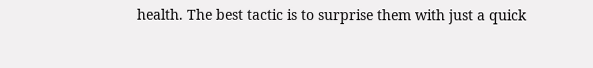health. The best tactic is to surprise them with just a quick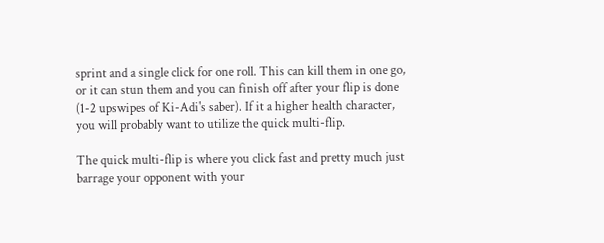sprint and a single click for one roll. This can kill them in one go, or it can stun them and you can finish off after your flip is done (1-2 upswipes of Ki-Adi's saber). If it a higher health character, you will probably want to utilize the quick multi-flip.

The quick multi-flip is where you click fast and pretty much just barrage your opponent with your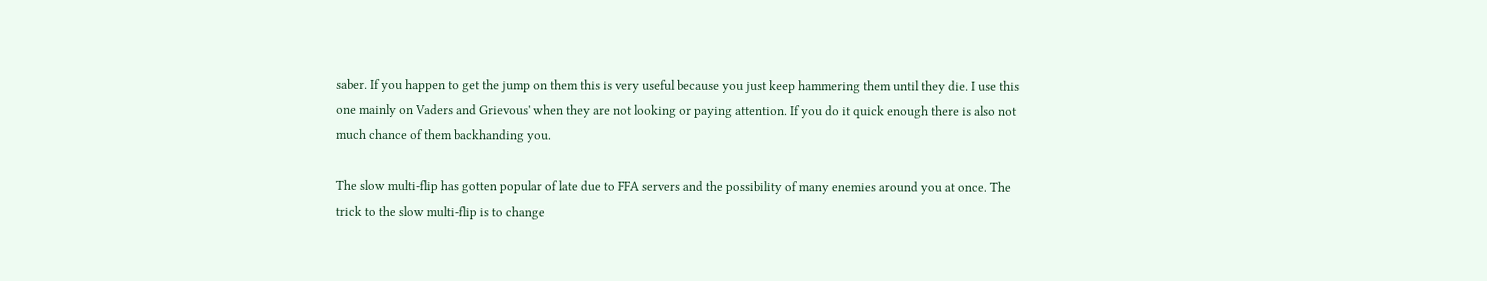saber. If you happen to get the jump on them this is very useful because you just keep hammering them until they die. I use this one mainly on Vaders and Grievous' when they are not looking or paying attention. If you do it quick enough there is also not much chance of them backhanding you.

The slow multi-flip has gotten popular of late due to FFA servers and the possibility of many enemies around you at once. The trick to the slow multi-flip is to change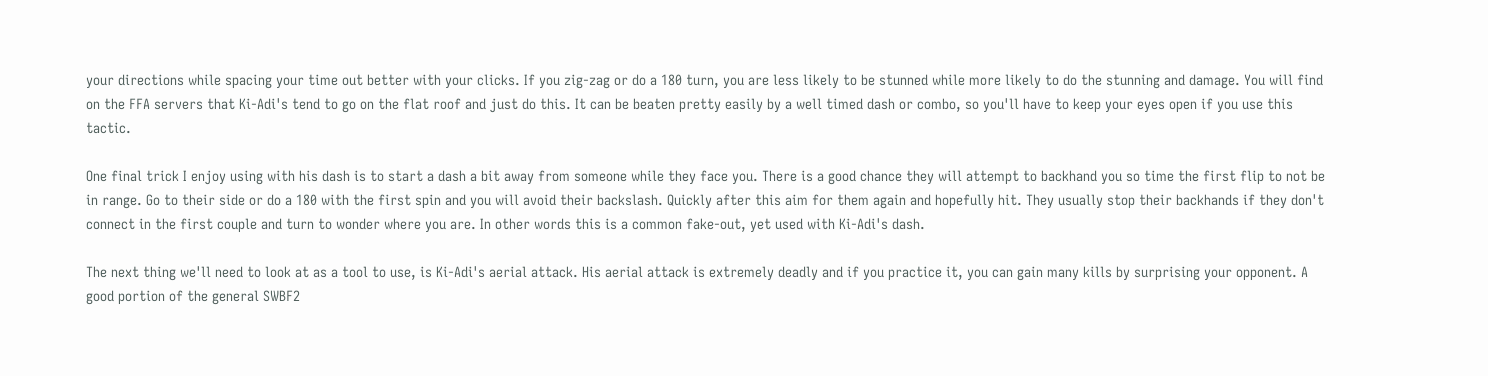your directions while spacing your time out better with your clicks. If you zig-zag or do a 180 turn, you are less likely to be stunned while more likely to do the stunning and damage. You will find on the FFA servers that Ki-Adi's tend to go on the flat roof and just do this. It can be beaten pretty easily by a well timed dash or combo, so you'll have to keep your eyes open if you use this tactic.

One final trick I enjoy using with his dash is to start a dash a bit away from someone while they face you. There is a good chance they will attempt to backhand you so time the first flip to not be in range. Go to their side or do a 180 with the first spin and you will avoid their backslash. Quickly after this aim for them again and hopefully hit. They usually stop their backhands if they don't connect in the first couple and turn to wonder where you are. In other words this is a common fake-out, yet used with Ki-Adi's dash.

The next thing we'll need to look at as a tool to use, is Ki-Adi's aerial attack. His aerial attack is extremely deadly and if you practice it, you can gain many kills by surprising your opponent. A good portion of the general SWBF2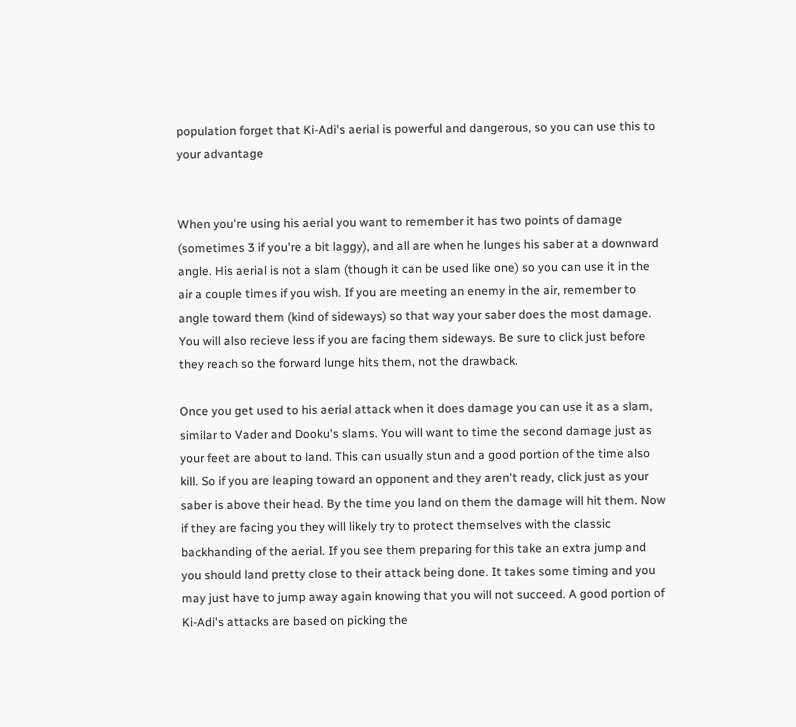population forget that Ki-Adi's aerial is powerful and dangerous, so you can use this to your advantage


When you're using his aerial you want to remember it has two points of damage (sometimes 3 if you're a bit laggy), and all are when he lunges his saber at a downward angle. His aerial is not a slam (though it can be used like one) so you can use it in the air a couple times if you wish. If you are meeting an enemy in the air, remember to angle toward them (kind of sideways) so that way your saber does the most damage. You will also recieve less if you are facing them sideways. Be sure to click just before they reach so the forward lunge hits them, not the drawback.

Once you get used to his aerial attack when it does damage you can use it as a slam, similar to Vader and Dooku's slams. You will want to time the second damage just as your feet are about to land. This can usually stun and a good portion of the time also kill. So if you are leaping toward an opponent and they aren't ready, click just as your saber is above their head. By the time you land on them the damage will hit them. Now if they are facing you they will likely try to protect themselves with the classic backhanding of the aerial. If you see them preparing for this take an extra jump and you should land pretty close to their attack being done. It takes some timing and you may just have to jump away again knowing that you will not succeed. A good portion of Ki-Adi's attacks are based on picking the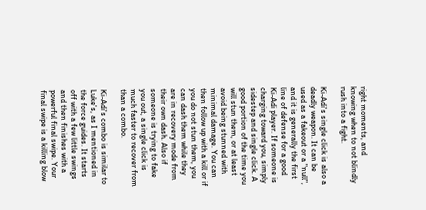right moments, and knowing when to not blindly rush into a fight.

Ki-Adi's single click is also a deadly weapon. It can be used as a fakeout or a "null", and it is generally the first line of defense for a good Ki-Adi player. If someone is charging toward you, simply sidestep and single click. A good portion of the time you will stun them, or at least avoid being stunned with minimal damage. You can then follow up with a kill or if you do not stun them, you can dash them while they are in recovery mode from their own dash. Also if someone is trying to fake you out, a single click is much faster to recover from than a combo.

Ki-Adi's combo is similar to Luke's, as I mentioned in the force guides. It starts off with a few little swings and then finishes with a powerful final swipe. Your final swipe is a killing blow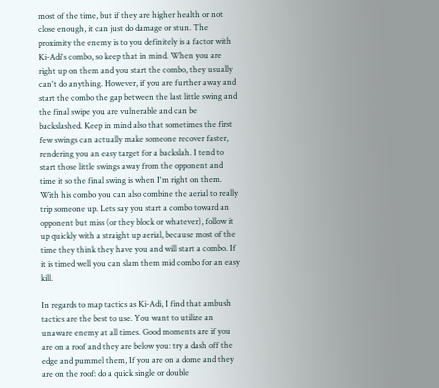most of the time, but if they are higher health or not close enough, it can just do damage or stun. The proximity the enemy is to you definitely is a factor with Ki-Adi's combo, so keep that in mind. When you are right up on them and you start the combo, they usually can't do anything. However, if you are further away and start the combo the gap between the last little swing and the final swipe you are vulnerable and can be backslashed. Keep in mind also that sometimes the first few swings can actually make someone recover faster, rendering you an easy target for a backslah. I tend to start those little swings away from the opponent and time it so the final swing is when I'm right on them. With his combo you can also combine the aerial to really trip someone up. Lets say you start a combo toward an opponent but miss (or they block or whatever), follow it up quickly with a straight up aerial, because most of the time they think they have you and will start a combo. If it is timed well you can slam them mid combo for an easy kill.

In regards to map tactics as Ki-Adi, I find that ambush tactics are the best to use. You want to utilize an unaware enemy at all times. Good moments are if you are on a roof and they are below you: try a dash off the edge and pummel them, If you are on a dome and they are on the roof: do a quick single or double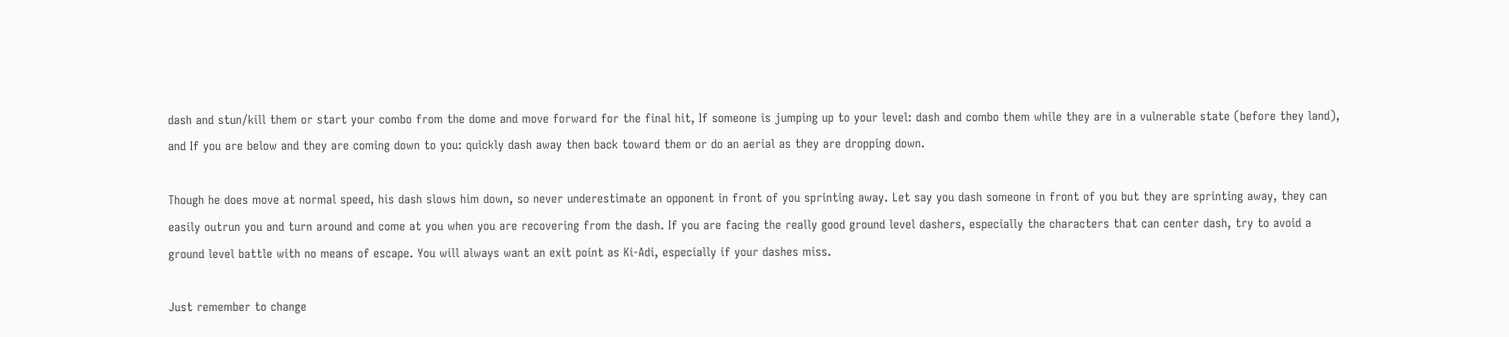dash and stun/kill them or start your combo from the dome and move forward for the final hit, If someone is jumping up to your level: dash and combo them while they are in a vulnerable state (before they land), and If you are below and they are coming down to you: quickly dash away then back toward them or do an aerial as they are dropping down.

Though he does move at normal speed, his dash slows him down, so never underestimate an opponent in front of you sprinting away. Let say you dash someone in front of you but they are sprinting away, they can easily outrun you and turn around and come at you when you are recovering from the dash. If you are facing the really good ground level dashers, especially the characters that can center dash, try to avoid a ground level battle with no means of escape. You will always want an exit point as Ki-Adi, especially if your dashes miss.

Just remember to change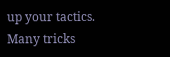up your tactics. Many tricks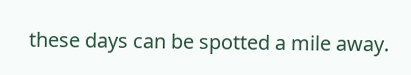these days can be spotted a mile away.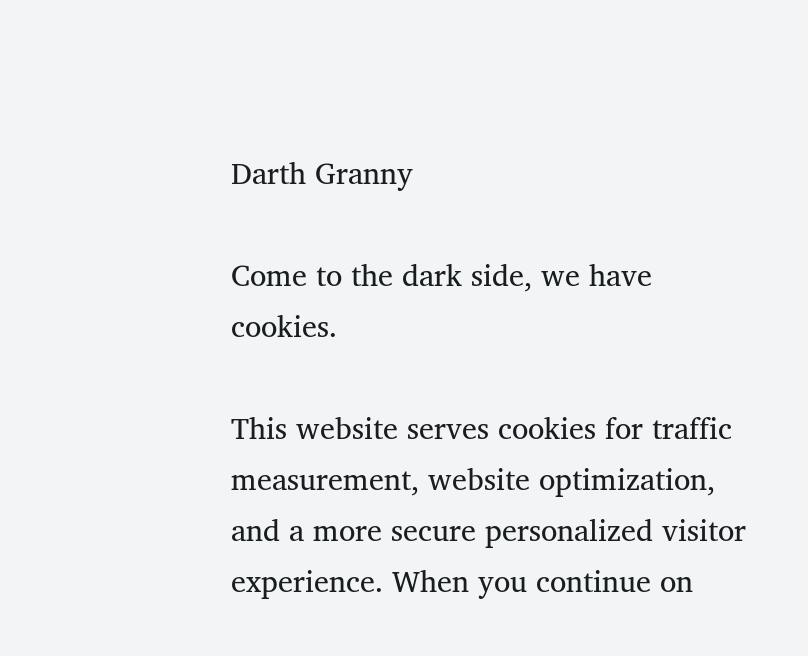Darth Granny

Come to the dark side, we have cookies.

This website serves cookies for traffic measurement, website optimization, and a more secure personalized visitor experience. When you continue on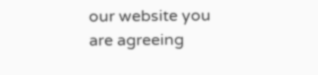our website you are agreeing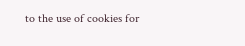to the use of cookies for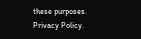these purposes. Privacy Policy.